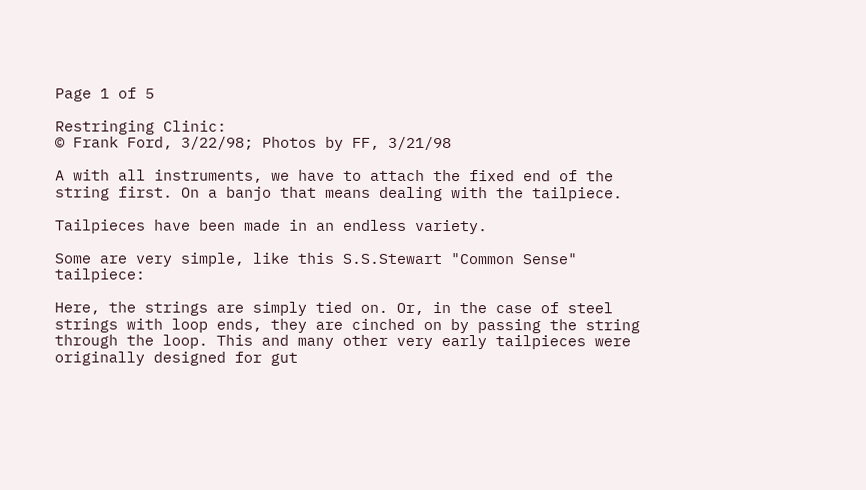Page 1 of 5

Restringing Clinic:
© Frank Ford, 3/22/98; Photos by FF, 3/21/98

A with all instruments, we have to attach the fixed end of the string first. On a banjo that means dealing with the tailpiece.

Tailpieces have been made in an endless variety.

Some are very simple, like this S.S.Stewart "Common Sense" tailpiece:

Here, the strings are simply tied on. Or, in the case of steel strings with loop ends, they are cinched on by passing the string through the loop. This and many other very early tailpieces were originally designed for gut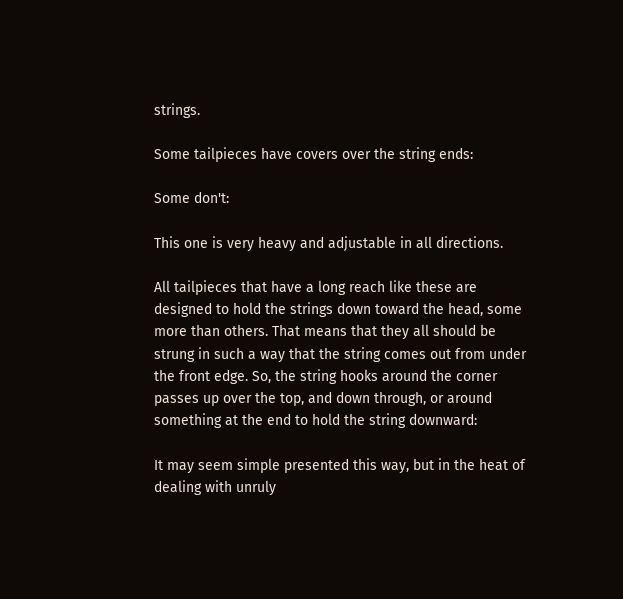strings.

Some tailpieces have covers over the string ends:

Some don't:

This one is very heavy and adjustable in all directions.

All tailpieces that have a long reach like these are designed to hold the strings down toward the head, some more than others. That means that they all should be strung in such a way that the string comes out from under the front edge. So, the string hooks around the corner passes up over the top, and down through, or around something at the end to hold the string downward:

It may seem simple presented this way, but in the heat of dealing with unruly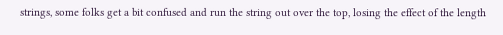strings, some folks get a bit confused and run the string out over the top, losing the effect of the length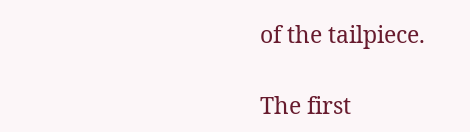of the tailpiece.

The first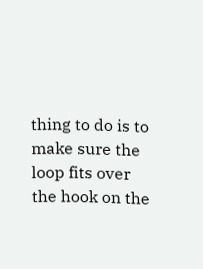thing to do is to make sure the loop fits over the hook on the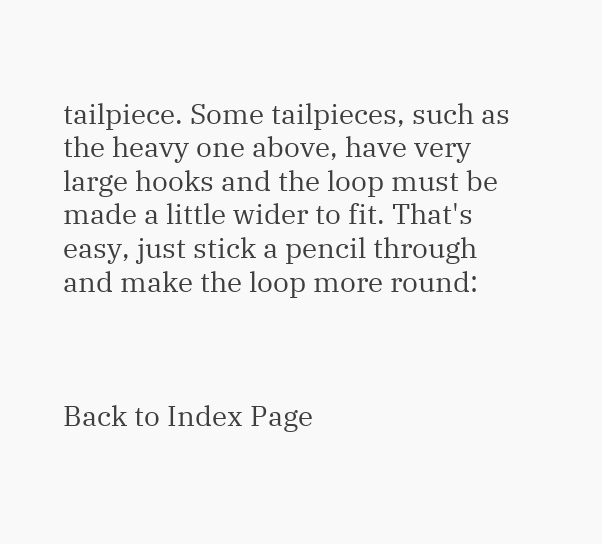tailpiece. Some tailpieces, such as the heavy one above, have very large hooks and the loop must be made a little wider to fit. That's easy, just stick a pencil through and make the loop more round:



Back to Index Page